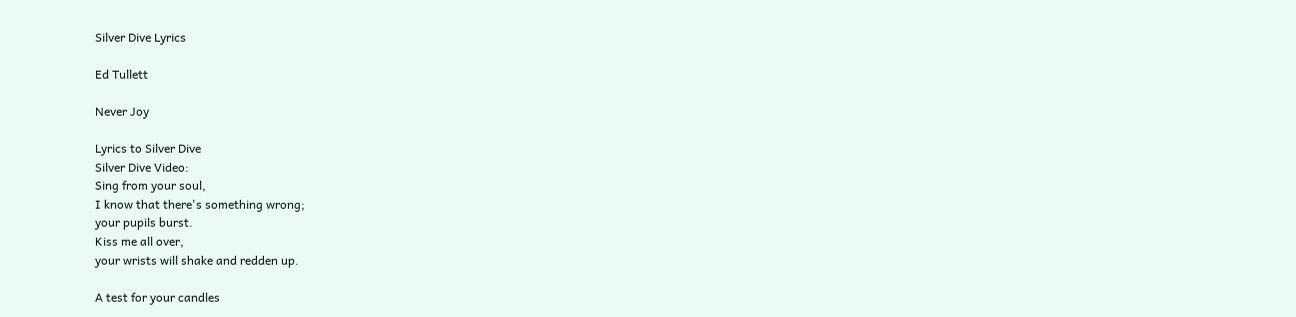Silver Dive Lyrics

Ed Tullett

Never Joy

Lyrics to Silver Dive
Silver Dive Video:
Sing from your soul,
I know that there's something wrong;
your pupils burst.
Kiss me all over,
your wrists will shake and redden up.

A test for your candles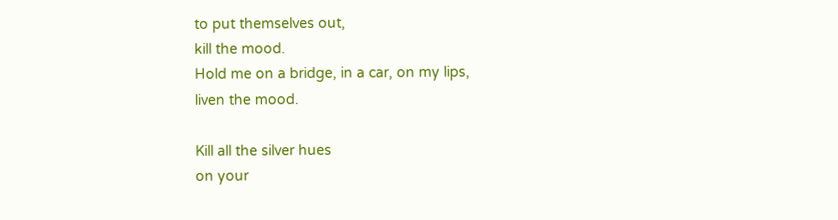to put themselves out,
kill the mood.
Hold me on a bridge, in a car, on my lips,
liven the mood.

Kill all the silver hues
on your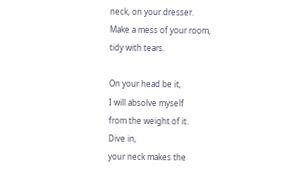neck, on your dresser.
Make a mess of your room,
tidy with tears.

On your head be it,
I will absolve myself
from the weight of it.
Dive in,
your neck makes the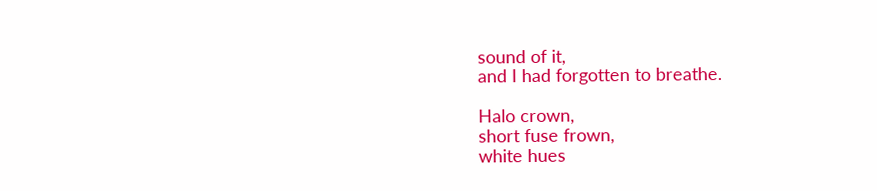sound of it,
and I had forgotten to breathe.

Halo crown,
short fuse frown,
white hues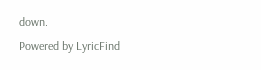down.
Powered by LyricFind